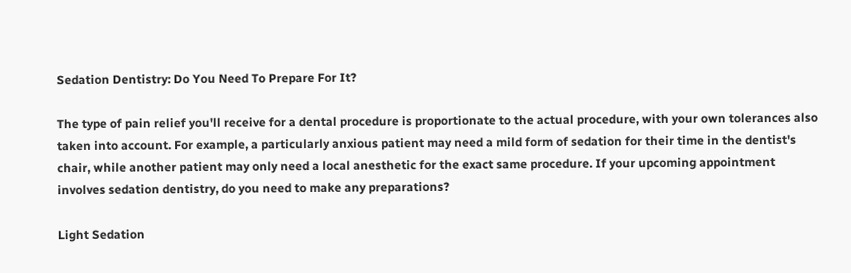Sedation Dentistry: Do You Need To Prepare For It?

The type of pain relief you'll receive for a dental procedure is proportionate to the actual procedure, with your own tolerances also taken into account. For example, a particularly anxious patient may need a mild form of sedation for their time in the dentist's chair, while another patient may only need a local anesthetic for the exact same procedure. If your upcoming appointment involves sedation dentistry, do you need to make any preparations?

Light Sedation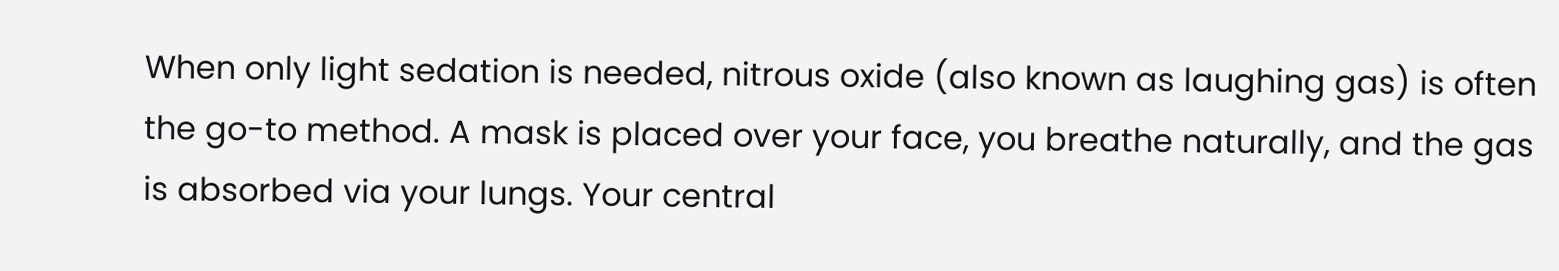When only light sedation is needed, nitrous oxide (also known as laughing gas) is often the go-to method. A mask is placed over your face, you breathe naturally, and the gas is absorbed via your lungs. Your central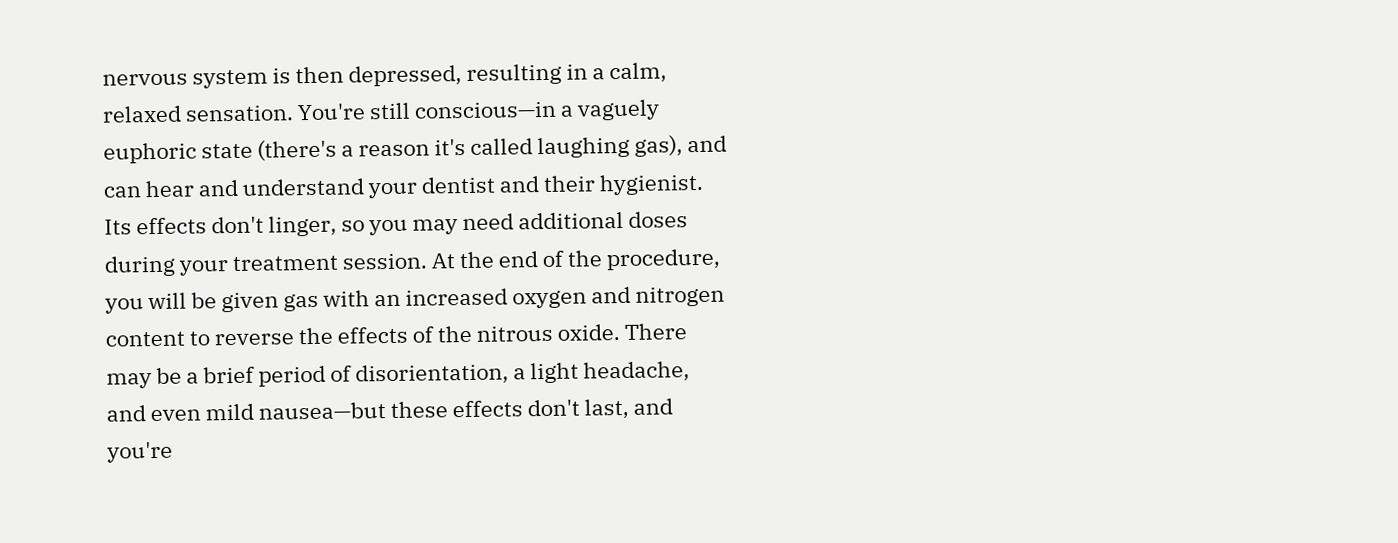nervous system is then depressed, resulting in a calm, relaxed sensation. You're still conscious—in a vaguely euphoric state (there's a reason it's called laughing gas), and can hear and understand your dentist and their hygienist. Its effects don't linger, so you may need additional doses during your treatment session. At the end of the procedure, you will be given gas with an increased oxygen and nitrogen content to reverse the effects of the nitrous oxide. There may be a brief period of disorientation, a light headache, and even mild nausea—but these effects don't last, and you're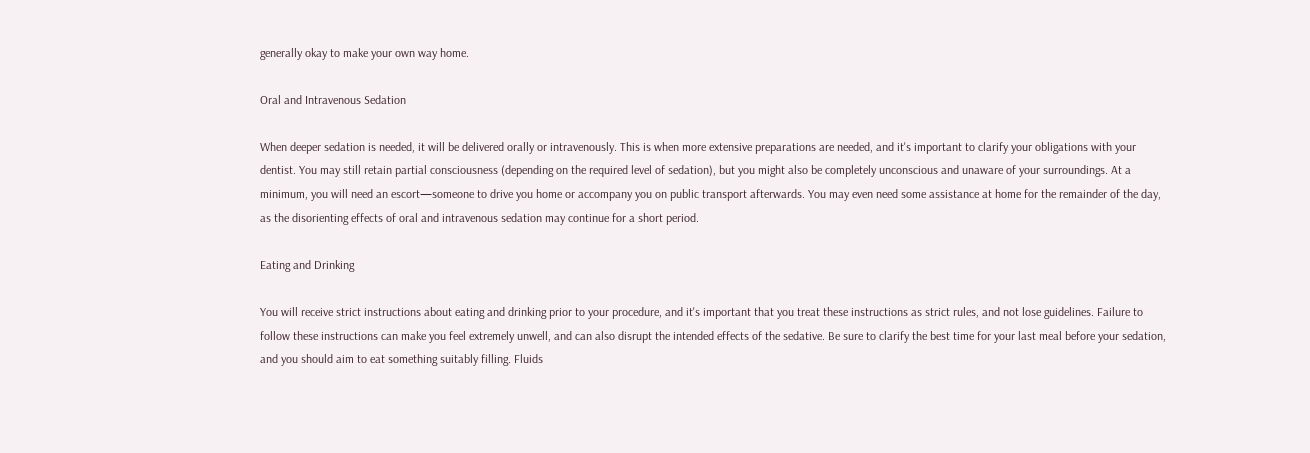generally okay to make your own way home.

Oral and Intravenous Sedation

When deeper sedation is needed, it will be delivered orally or intravenously. This is when more extensive preparations are needed, and it's important to clarify your obligations with your dentist. You may still retain partial consciousness (depending on the required level of sedation), but you might also be completely unconscious and unaware of your surroundings. At a minimum, you will need an escort—someone to drive you home or accompany you on public transport afterwards. You may even need some assistance at home for the remainder of the day, as the disorienting effects of oral and intravenous sedation may continue for a short period.

Eating and Drinking

You will receive strict instructions about eating and drinking prior to your procedure, and it's important that you treat these instructions as strict rules, and not lose guidelines. Failure to follow these instructions can make you feel extremely unwell, and can also disrupt the intended effects of the sedative. Be sure to clarify the best time for your last meal before your sedation, and you should aim to eat something suitably filling. Fluids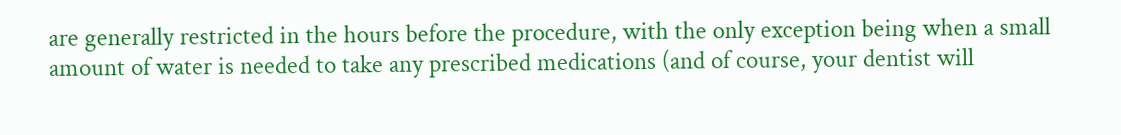are generally restricted in the hours before the procedure, with the only exception being when a small amount of water is needed to take any prescribed medications (and of course, your dentist will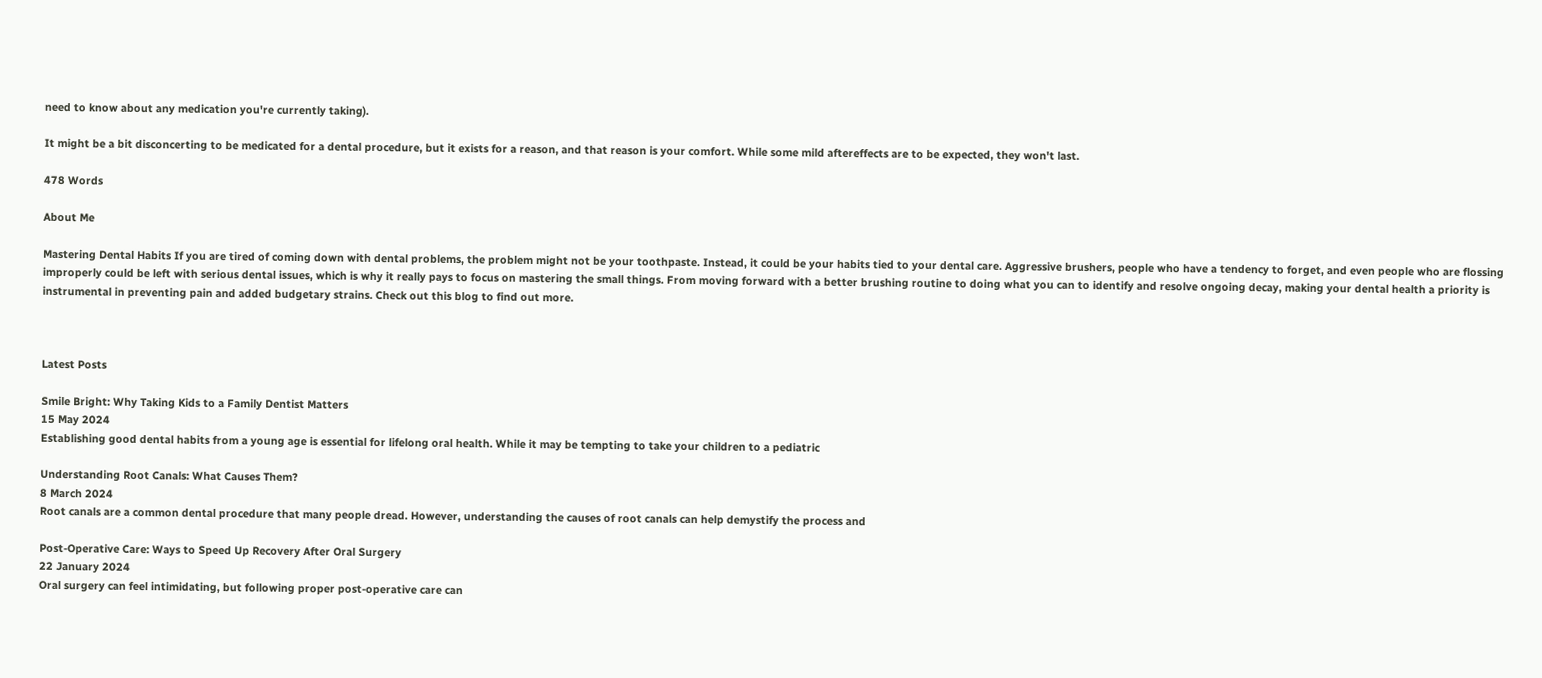need to know about any medication you're currently taking).

It might be a bit disconcerting to be medicated for a dental procedure, but it exists for a reason, and that reason is your comfort. While some mild aftereffects are to be expected, they won't last.

478 Words

About Me

Mastering Dental Habits If you are tired of coming down with dental problems, the problem might not be your toothpaste. Instead, it could be your habits tied to your dental care. Aggressive brushers, people who have a tendency to forget, and even people who are flossing improperly could be left with serious dental issues, which is why it really pays to focus on mastering the small things. From moving forward with a better brushing routine to doing what you can to identify and resolve ongoing decay, making your dental health a priority is instrumental in preventing pain and added budgetary strains. Check out this blog to find out more.



Latest Posts

Smile Bright: Why Taking Kids to a Family Dentist Matters
15 May 2024
Establishing good dental habits from a young age is essential for lifelong oral health. While it may be tempting to take your children to a pediatric

Understanding Root Canals: What Causes Them?
8 March 2024
Root canals are a common dental procedure that many people dread. However, understanding the causes of root canals can help demystify the process and

Post-Operative Care: Ways to Speed Up Recovery After Oral Surgery
22 January 2024
Oral surgery can feel intimidating, but following proper post-operative care can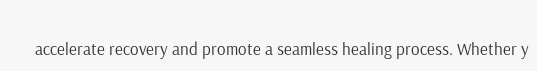accelerate recovery and promote a seamless healing process. Whether y